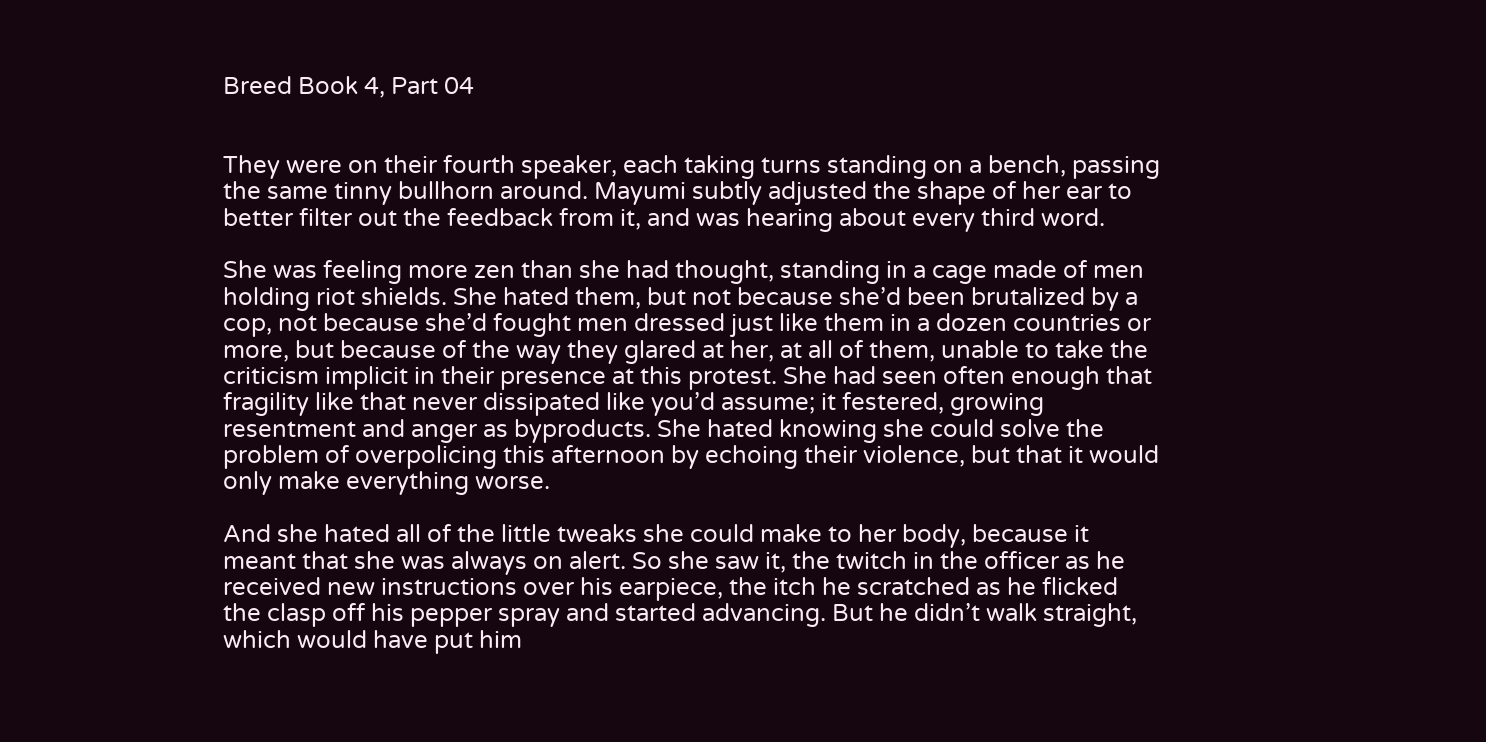Breed Book 4, Part 04


They were on their fourth speaker, each taking turns standing on a bench, passing the same tinny bullhorn around. Mayumi subtly adjusted the shape of her ear to better filter out the feedback from it, and was hearing about every third word.

She was feeling more zen than she had thought, standing in a cage made of men holding riot shields. She hated them, but not because she’d been brutalized by a cop, not because she’d fought men dressed just like them in a dozen countries or more, but because of the way they glared at her, at all of them, unable to take the criticism implicit in their presence at this protest. She had seen often enough that fragility like that never dissipated like you’d assume; it festered, growing resentment and anger as byproducts. She hated knowing she could solve the problem of overpolicing this afternoon by echoing their violence, but that it would only make everything worse.

And she hated all of the little tweaks she could make to her body, because it meant that she was always on alert. So she saw it, the twitch in the officer as he received new instructions over his earpiece, the itch he scratched as he flicked the clasp off his pepper spray and started advancing. But he didn’t walk straight, which would have put him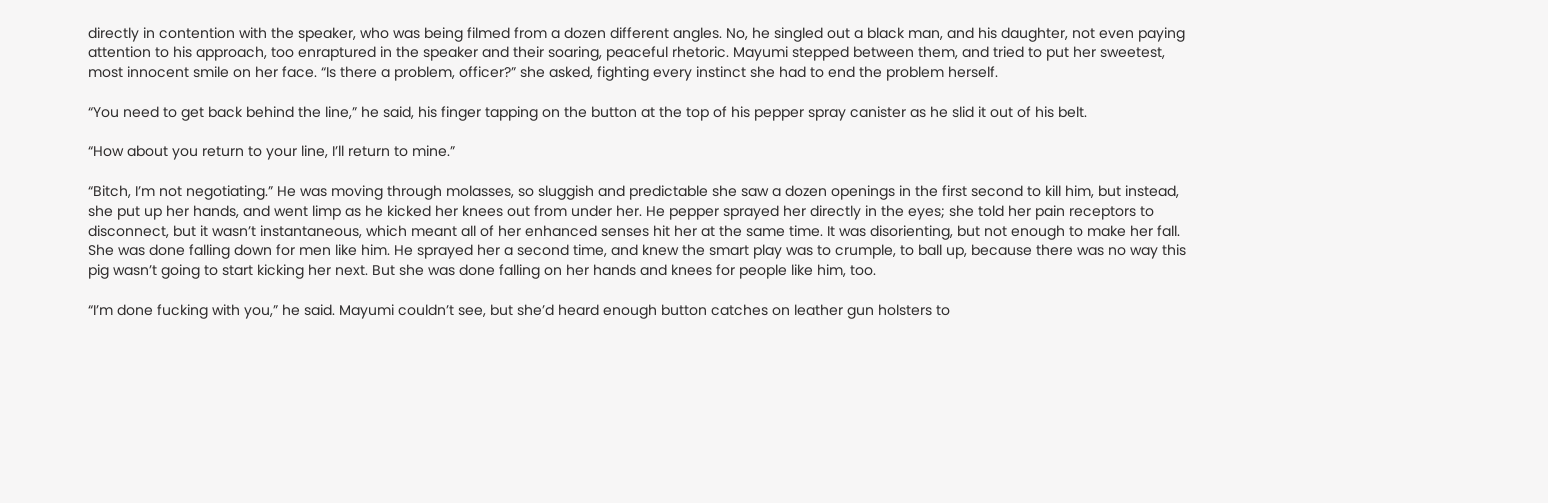directly in contention with the speaker, who was being filmed from a dozen different angles. No, he singled out a black man, and his daughter, not even paying attention to his approach, too enraptured in the speaker and their soaring, peaceful rhetoric. Mayumi stepped between them, and tried to put her sweetest, most innocent smile on her face. “Is there a problem, officer?” she asked, fighting every instinct she had to end the problem herself.

“You need to get back behind the line,” he said, his finger tapping on the button at the top of his pepper spray canister as he slid it out of his belt.

“How about you return to your line, I’ll return to mine.”

“Bitch, I’m not negotiating.” He was moving through molasses, so sluggish and predictable she saw a dozen openings in the first second to kill him, but instead, she put up her hands, and went limp as he kicked her knees out from under her. He pepper sprayed her directly in the eyes; she told her pain receptors to disconnect, but it wasn’t instantaneous, which meant all of her enhanced senses hit her at the same time. It was disorienting, but not enough to make her fall. She was done falling down for men like him. He sprayed her a second time, and knew the smart play was to crumple, to ball up, because there was no way this pig wasn’t going to start kicking her next. But she was done falling on her hands and knees for people like him, too.

“I’m done fucking with you,” he said. Mayumi couldn’t see, but she’d heard enough button catches on leather gun holsters to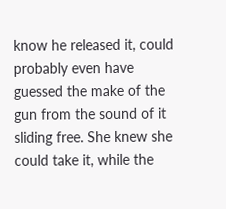know he released it, could probably even have guessed the make of the gun from the sound of it sliding free. She knew she could take it, while the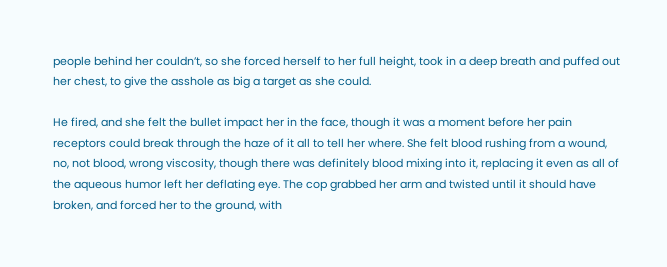people behind her couldn’t, so she forced herself to her full height, took in a deep breath and puffed out her chest, to give the asshole as big a target as she could.

He fired, and she felt the bullet impact her in the face, though it was a moment before her pain receptors could break through the haze of it all to tell her where. She felt blood rushing from a wound, no, not blood, wrong viscosity, though there was definitely blood mixing into it, replacing it even as all of the aqueous humor left her deflating eye. The cop grabbed her arm and twisted until it should have broken, and forced her to the ground, with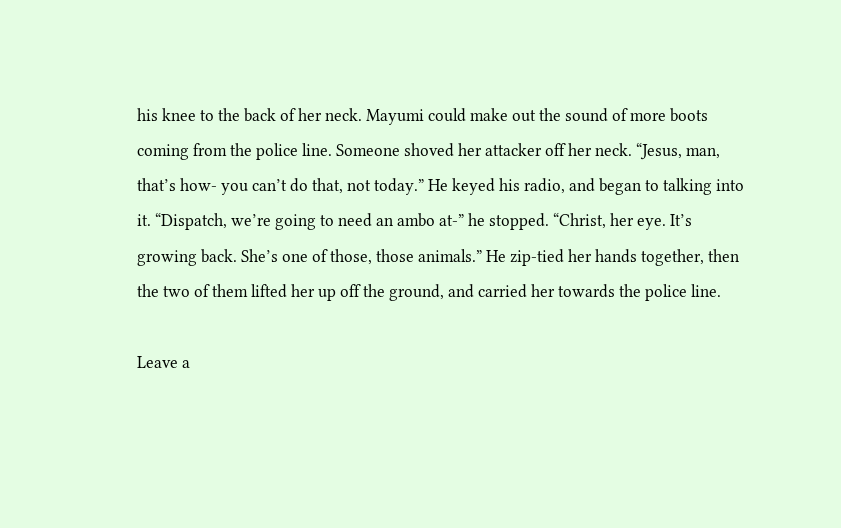his knee to the back of her neck. Mayumi could make out the sound of more boots coming from the police line. Someone shoved her attacker off her neck. “Jesus, man, that’s how- you can’t do that, not today.” He keyed his radio, and began to talking into it. “Dispatch, we’re going to need an ambo at-” he stopped. “Christ, her eye. It’s growing back. She’s one of those, those animals.” He zip-tied her hands together, then the two of them lifted her up off the ground, and carried her towards the police line.

Leave a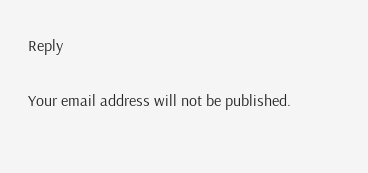Reply

Your email address will not be published.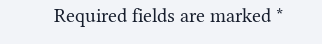Required fields are marked *